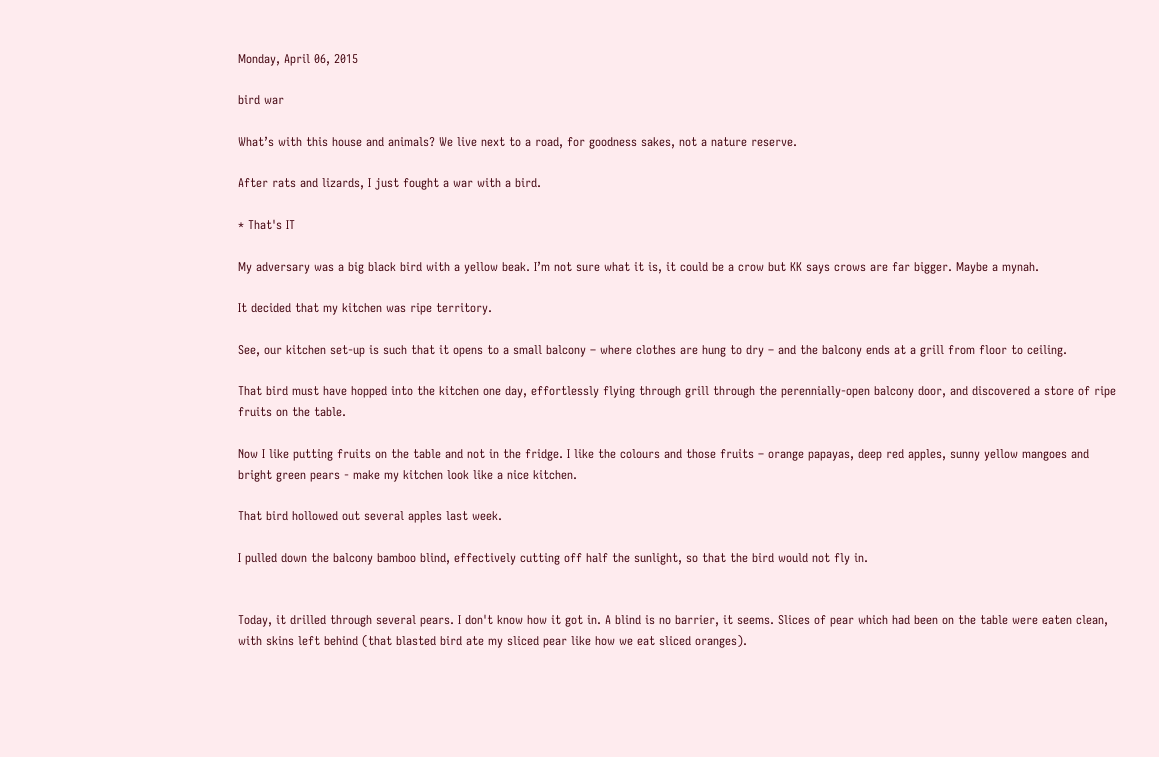Monday, April 06, 2015

bird war

What’s with this house and animals? We live next to a road, for goodness sakes, not a nature reserve.

After rats and lizards, I just fought a war with a bird.

* That's IT

My adversary was a big black bird with a yellow beak. I’m not sure what it is, it could be a crow but KK says crows are far bigger. Maybe a mynah.

It decided that my kitchen was ripe territory.

See, our kitchen set-up is such that it opens to a small balcony – where clothes are hung to dry – and the balcony ends at a grill from floor to ceiling.

That bird must have hopped into the kitchen one day, effortlessly flying through grill through the perennially-open balcony door, and discovered a store of ripe fruits on the table.

Now I like putting fruits on the table and not in the fridge. I like the colours and those fruits – orange papayas, deep red apples, sunny yellow mangoes and bright green pears - make my kitchen look like a nice kitchen.

That bird hollowed out several apples last week.

I pulled down the balcony bamboo blind, effectively cutting off half the sunlight, so that the bird would not fly in.


Today, it drilled through several pears. I don't know how it got in. A blind is no barrier, it seems. Slices of pear which had been on the table were eaten clean, with skins left behind (that blasted bird ate my sliced pear like how we eat sliced oranges).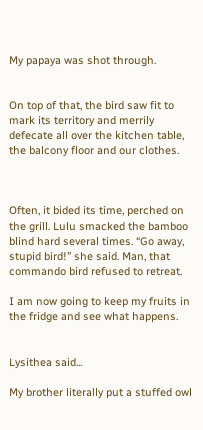My papaya was shot through.


On top of that, the bird saw fit to mark its territory and merrily defecate all over the kitchen table, the balcony floor and our clothes.



Often, it bided its time, perched on the grill. Lulu smacked the bamboo blind hard several times. “Go away, stupid bird!” she said. Man, that commando bird refused to retreat.

I am now going to keep my fruits in the fridge and see what happens.


Lysithea said...

My brother literally put a stuffed owl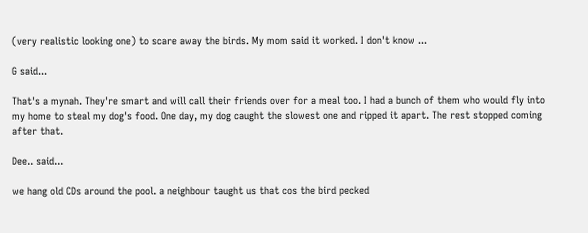(very realistic looking one) to scare away the birds. My mom said it worked. I don't know ...

G said...

That's a mynah. They're smart and will call their friends over for a meal too. I had a bunch of them who would fly into my home to steal my dog's food. One day, my dog caught the slowest one and ripped it apart. The rest stopped coming after that.

Dee.. said...

we hang old CDs around the pool. a neighbour taught us that cos the bird pecked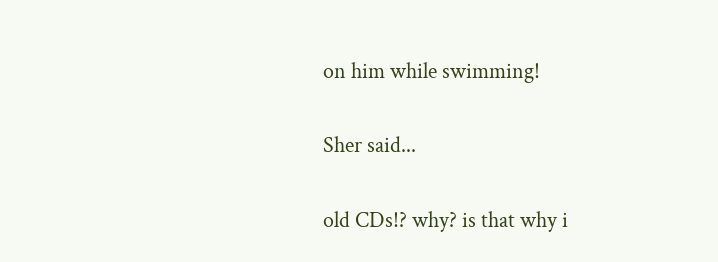on him while swimming!

Sher said...

old CDs!? why? is that why i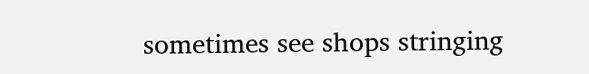sometimes see shops stringing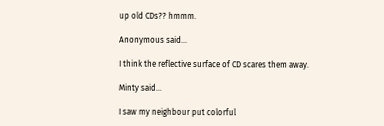up old CDs?? hmmm.

Anonymous said...

I think the reflective surface of CD scares them away.

Minty said...

I saw my neighbour put colorful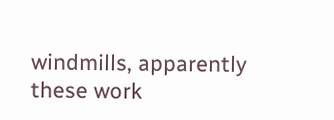windmills, apparently these work